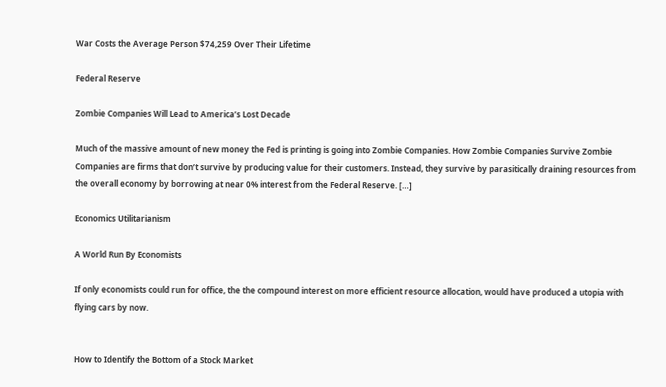War Costs the Average Person $74,259 Over Their Lifetime

Federal Reserve

Zombie Companies Will Lead to America’s Lost Decade

Much of the massive amount of new money the Fed is printing is going into Zombie Companies. How Zombie Companies Survive Zombie Companies are firms that don’t survive by producing value for their customers. Instead, they survive by parasitically draining resources from the overall economy by borrowing at near 0% interest from the Federal Reserve. […]

Economics Utilitarianism

A World Run By Economists

If only economists could run for office, the the compound interest on more efficient resource allocation, would have produced a utopia with flying cars by now.


How to Identify the Bottom of a Stock Market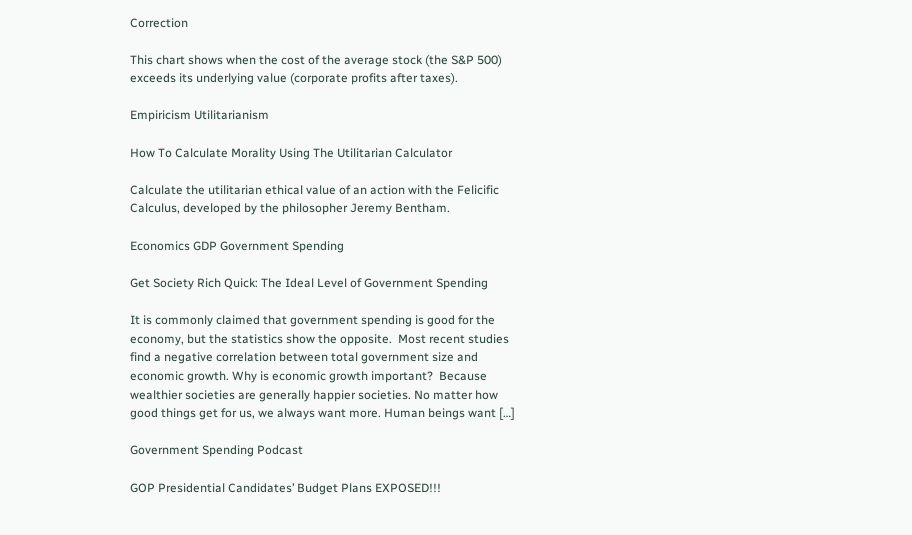Correction

This chart shows when the cost of the average stock (the S&P 500) exceeds its underlying value (corporate profits after taxes).

Empiricism Utilitarianism

How To Calculate Morality Using The Utilitarian Calculator

Calculate the utilitarian ethical value of an action with the Felicific Calculus, developed by the philosopher Jeremy Bentham.

Economics GDP Government Spending

Get Society Rich Quick: The Ideal Level of Government Spending

It is commonly claimed that government spending is good for the economy, but the statistics show the opposite.  Most recent studies find a negative correlation between total government size and economic growth. Why is economic growth important?  Because wealthier societies are generally happier societies. No matter how good things get for us, we always want more. Human beings want […]

Government Spending Podcast

GOP Presidential Candidates’ Budget Plans EXPOSED!!!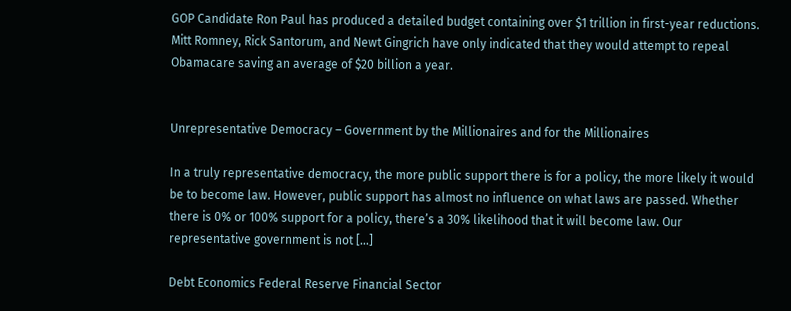GOP Candidate Ron Paul has produced a detailed budget containing over $1 trillion in first-year reductions. Mitt Romney, Rick Santorum, and Newt Gingrich have only indicated that they would attempt to repeal Obamacare saving an average of $20 billion a year.


Unrepresentative Democracy – Government by the Millionaires and for the Millionaires

In a truly representative democracy, the more public support there is for a policy, the more likely it would be to become law. However, public support has almost no influence on what laws are passed. Whether there is 0% or 100% support for a policy, there’s a 30% likelihood that it will become law. Our representative government is not […]

Debt Economics Federal Reserve Financial Sector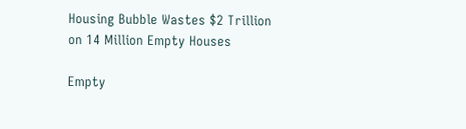Housing Bubble Wastes $2 Trillion on 14 Million Empty Houses

Empty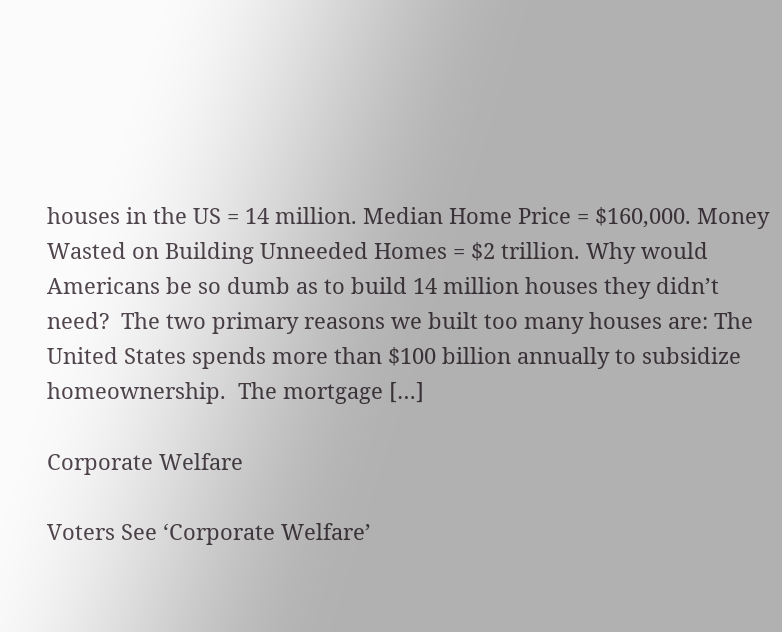houses in the US = 14 million. Median Home Price = $160,000. Money Wasted on Building Unneeded Homes = $2 trillion. Why would Americans be so dumb as to build 14 million houses they didn’t need?  The two primary reasons we built too many houses are: The United States spends more than $100 billion annually to subsidize homeownership.  The mortgage […]

Corporate Welfare

Voters See ‘Corporate Welfare’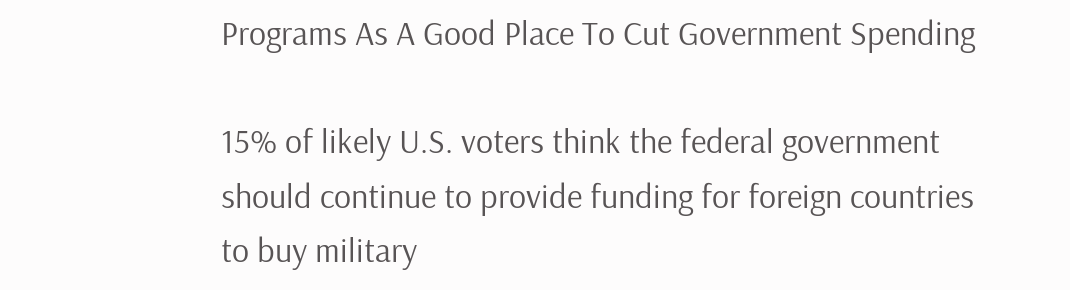Programs As A Good Place To Cut Government Spending

15% of likely U.S. voters think the federal government should continue to provide funding for foreign countries to buy military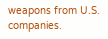weapons from U.S. companies.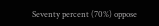Seventy percent (70%) oppose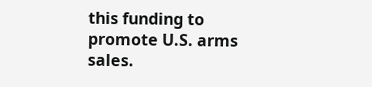this funding to promote U.S. arms sales.